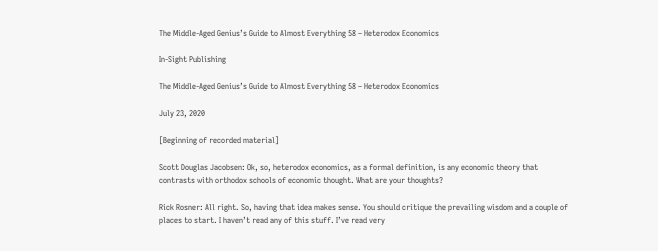The Middle-Aged Genius’s Guide to Almost Everything 58 – Heterodox Economics

In-Sight Publishing

The Middle-Aged Genius’s Guide to Almost Everything 58 – Heterodox Economics

July 23, 2020

[Beginning of recorded material]

Scott Douglas Jacobsen: Ok, so, heterodox economics, as a formal definition, is any economic theory that contrasts with orthodox schools of economic thought. What are your thoughts?

Rick Rosner: All right. So, having that idea makes sense. You should critique the prevailing wisdom and a couple of places to start. I haven’t read any of this stuff. I’ve read very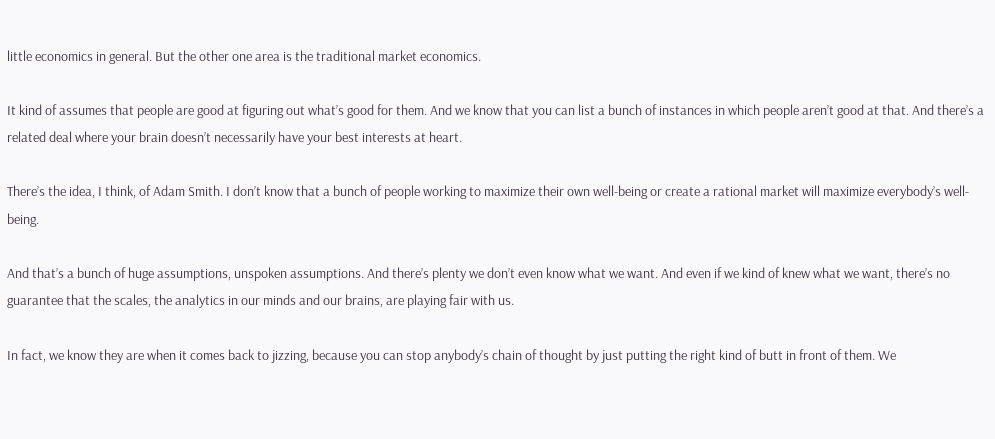little economics in general. But the other one area is the traditional market economics.

It kind of assumes that people are good at figuring out what’s good for them. And we know that you can list a bunch of instances in which people aren’t good at that. And there’s a related deal where your brain doesn’t necessarily have your best interests at heart.

There’s the idea, I think, of Adam Smith. I don’t know that a bunch of people working to maximize their own well-being or create a rational market will maximize everybody’s well-being.

And that’s a bunch of huge assumptions, unspoken assumptions. And there’s plenty we don’t even know what we want. And even if we kind of knew what we want, there’s no guarantee that the scales, the analytics in our minds and our brains, are playing fair with us.

In fact, we know they are when it comes back to jizzing, because you can stop anybody’s chain of thought by just putting the right kind of butt in front of them. We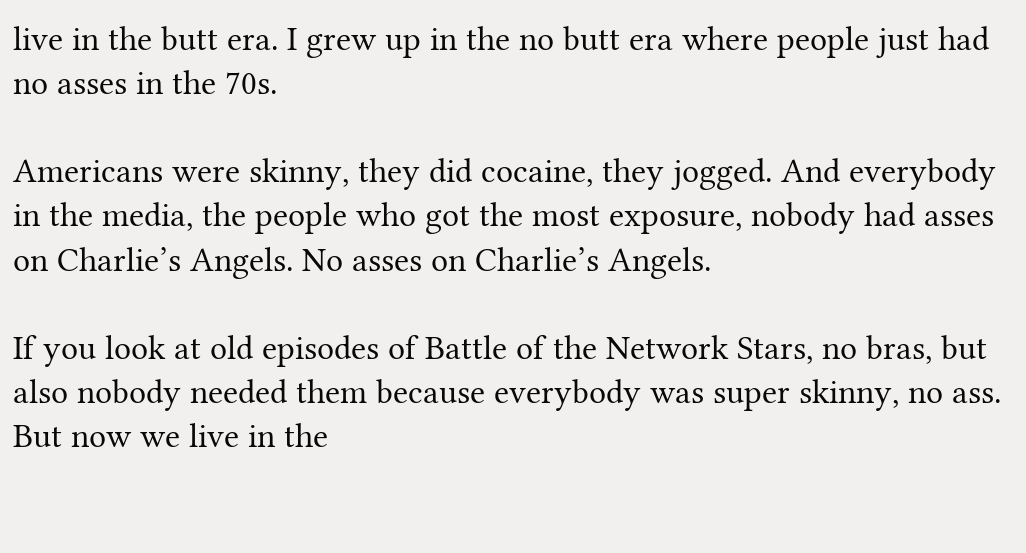live in the butt era. I grew up in the no butt era where people just had no asses in the 70s.

Americans were skinny, they did cocaine, they jogged. And everybody in the media, the people who got the most exposure, nobody had asses on Charlie’s Angels. No asses on Charlie’s Angels.

If you look at old episodes of Battle of the Network Stars, no bras, but also nobody needed them because everybody was super skinny, no ass. But now we live in the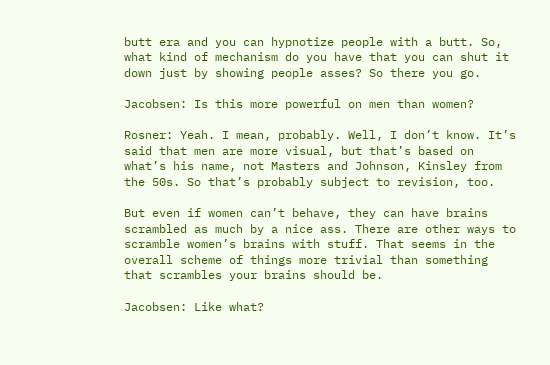butt era and you can hypnotize people with a butt. So, what kind of mechanism do you have that you can shut it down just by showing people asses? So there you go.

Jacobsen: Is this more powerful on men than women?

Rosner: Yeah. I mean, probably. Well, I don’t know. It’s said that men are more visual, but that’s based on what’s his name, not Masters and Johnson, Kinsley from the 50s. So that’s probably subject to revision, too.

But even if women can’t behave, they can have brains scrambled as much by a nice ass. There are other ways to scramble women’s brains with stuff. That seems in the overall scheme of things more trivial than something that scrambles your brains should be.

Jacobsen: Like what?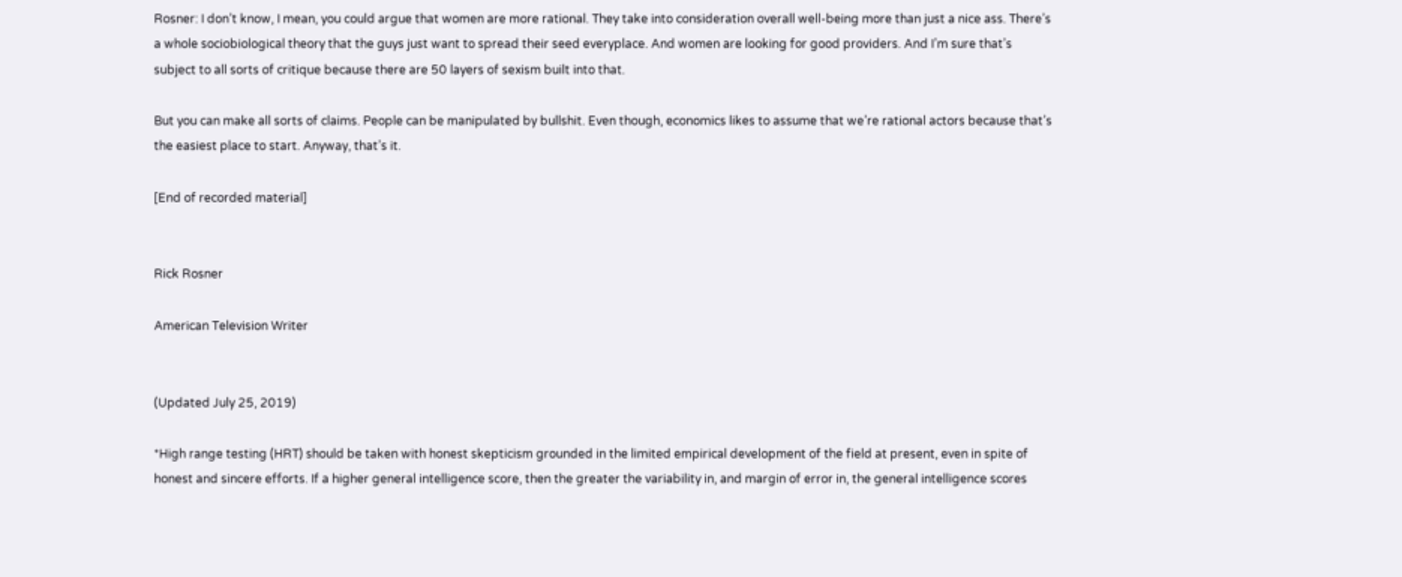Rosner: I don’t know, I mean, you could argue that women are more rational. They take into consideration overall well-being more than just a nice ass. There’s a whole sociobiological theory that the guys just want to spread their seed everyplace. And women are looking for good providers. And I’m sure that’s subject to all sorts of critique because there are 50 layers of sexism built into that.

But you can make all sorts of claims. People can be manipulated by bullshit. Even though, economics likes to assume that we’re rational actors because that’s the easiest place to start. Anyway, that’s it.

[End of recorded material]


Rick Rosner

American Television Writer


(Updated July 25, 2019)

*High range testing (HRT) should be taken with honest skepticism grounded in the limited empirical development of the field at present, even in spite of honest and sincere efforts. If a higher general intelligence score, then the greater the variability in, and margin of error in, the general intelligence scores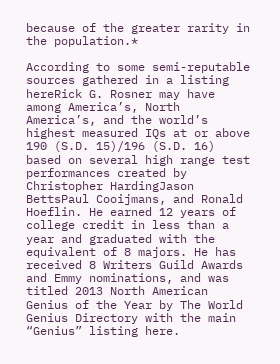because of the greater rarity in the population.*

According to some semi-reputable sources gathered in a listing hereRick G. Rosner may have among America’s, North America’s, and the world’s highest measured IQs at or above 190 (S.D. 15)/196 (S.D. 16) based on several high range test performances created by Christopher HardingJason BettsPaul Cooijmans, and Ronald Hoeflin. He earned 12 years of college credit in less than a year and graduated with the equivalent of 8 majors. He has received 8 Writers Guild Awards and Emmy nominations, and was titled 2013 North American Genius of the Year by The World Genius Directory with the main “Genius” listing here.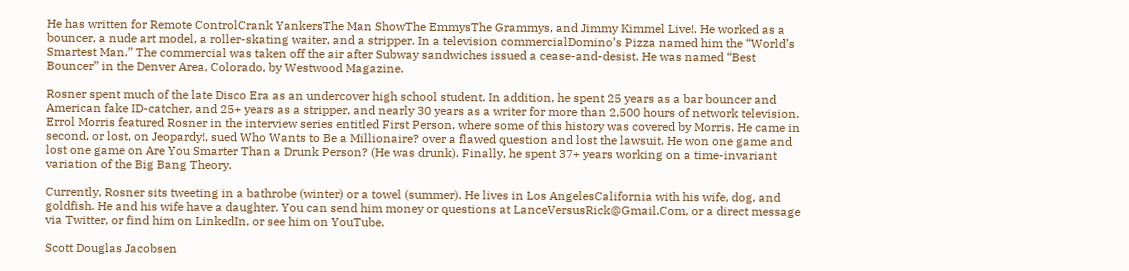He has written for Remote ControlCrank YankersThe Man ShowThe EmmysThe Grammys, and Jimmy Kimmel Live!. He worked as a bouncer, a nude art model, a roller-skating waiter, and a stripper. In a television commercialDomino’s Pizza named him the “World’s Smartest Man.” The commercial was taken off the air after Subway sandwiches issued a cease-and-desist. He was named “Best Bouncer” in the Denver Area, Colorado, by Westwood Magazine.

Rosner spent much of the late Disco Era as an undercover high school student. In addition, he spent 25 years as a bar bouncer and American fake ID-catcher, and 25+ years as a stripper, and nearly 30 years as a writer for more than 2,500 hours of network television. Errol Morris featured Rosner in the interview series entitled First Person, where some of this history was covered by Morris. He came in second, or lost, on Jeopardy!, sued Who Wants to Be a Millionaire? over a flawed question and lost the lawsuit. He won one game and lost one game on Are You Smarter Than a Drunk Person? (He was drunk). Finally, he spent 37+ years working on a time-invariant variation of the Big Bang Theory.

Currently, Rosner sits tweeting in a bathrobe (winter) or a towel (summer). He lives in Los AngelesCalifornia with his wife, dog, and goldfish. He and his wife have a daughter. You can send him money or questions at LanceVersusRick@Gmail.Com, or a direct message via Twitter, or find him on LinkedIn, or see him on YouTube.

Scott Douglas Jacobsen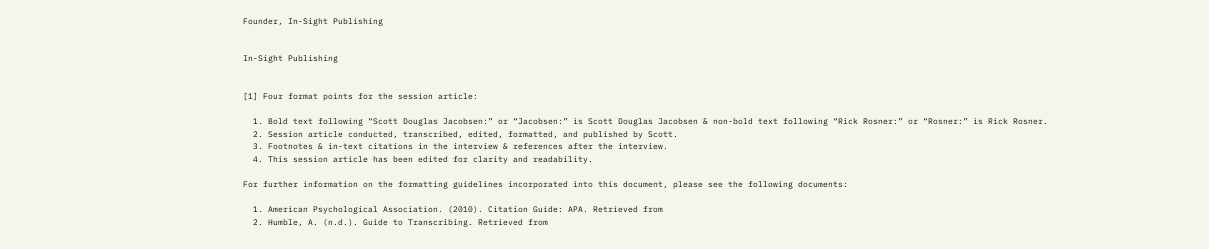Founder, In-Sight Publishing


In-Sight Publishing


[1] Four format points for the session article:

  1. Bold text following “Scott Douglas Jacobsen:” or “Jacobsen:” is Scott Douglas Jacobsen & non-bold text following “Rick Rosner:” or “Rosner:” is Rick Rosner.
  2. Session article conducted, transcribed, edited, formatted, and published by Scott.
  3. Footnotes & in-text citations in the interview & references after the interview.
  4. This session article has been edited for clarity and readability.

For further information on the formatting guidelines incorporated into this document, please see the following documents:

  1. American Psychological Association. (2010). Citation Guide: APA. Retrieved from
  2. Humble, A. (n.d.). Guide to Transcribing. Retrieved from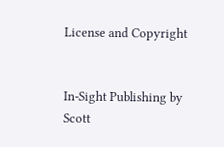License and Copyright


In-Sight Publishing by Scott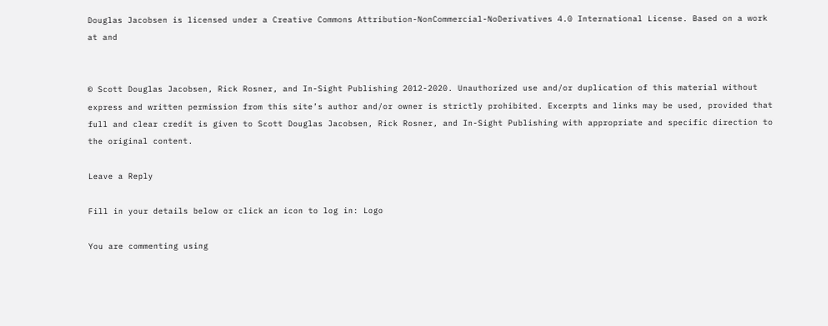Douglas Jacobsen is licensed under a Creative Commons Attribution-NonCommercial-NoDerivatives 4.0 International License. Based on a work at and


© Scott Douglas Jacobsen, Rick Rosner, and In-Sight Publishing 2012-2020. Unauthorized use and/or duplication of this material without express and written permission from this site’s author and/or owner is strictly prohibited. Excerpts and links may be used, provided that full and clear credit is given to Scott Douglas Jacobsen, Rick Rosner, and In-Sight Publishing with appropriate and specific direction to the original content.

Leave a Reply

Fill in your details below or click an icon to log in: Logo

You are commenting using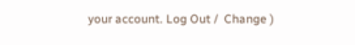your account. Log Out /  Change )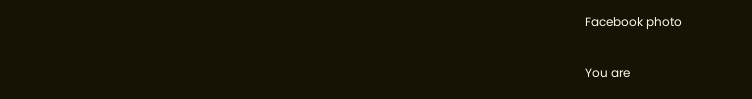Facebook photo

You are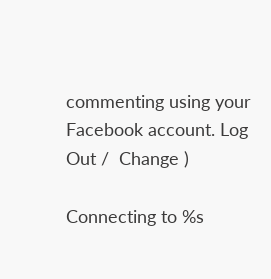commenting using your Facebook account. Log Out /  Change )

Connecting to %s